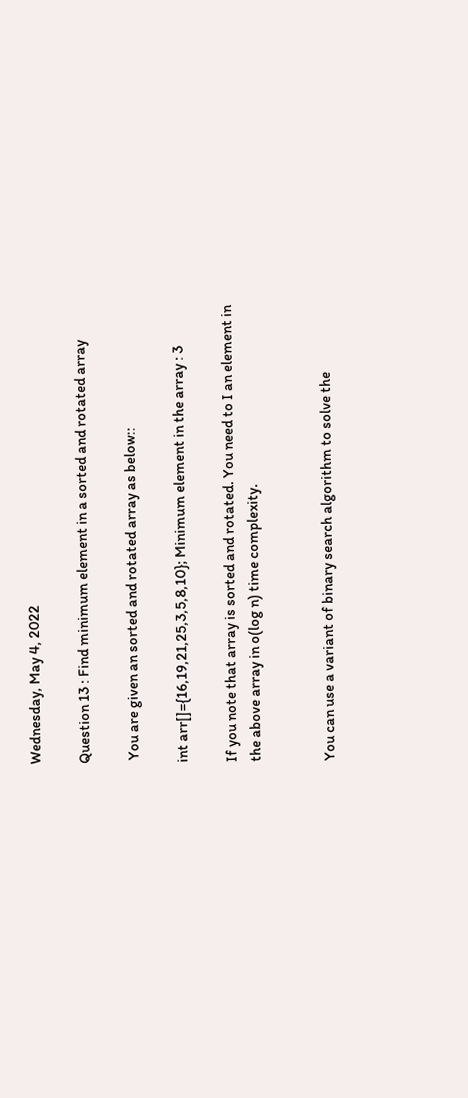Wednesday, May 4, 2022

Question 13 : Find minimum element in a sorted and rotated array

 You are given an sorted and rotated array as below::

int arr[]={16,19,21,25,3,5,8,10}; Minimum element in the array : 3

If you note that array is sorted and rotated. You need to I an element in the above array in o(log n) time complexity.


You can use a variant of binary search algorithm to solve the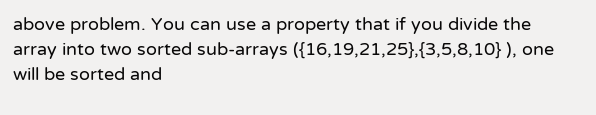above problem. You can use a property that if you divide the array into two sorted sub-arrays ({16,19,21,25},{3,5,8,10} ), one will be sorted and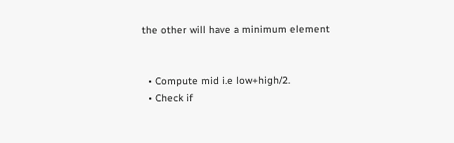the other will have a minimum element


  • Compute mid i.e low+high/2.
  • Check if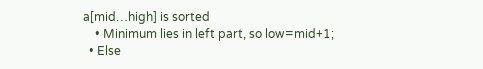a[mid…high] is sorted
    • Minimum lies in left part, so low=mid+1;
  • Else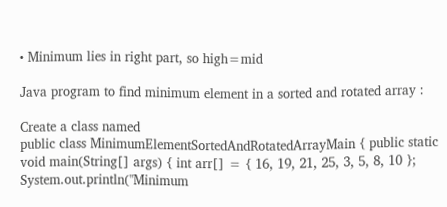• Minimum lies in right part, so high=mid

Java program to find minimum element in a sorted and rotated array :

Create a class named
public class MinimumElementSortedAndRotatedArrayMain { public static void main(String[] args) { int arr[] = { 16, 19, 21, 25, 3, 5, 8, 10 }; System.out.println("Minimum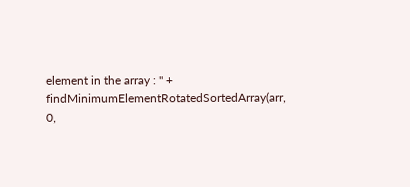element in the array : " + findMinimumElementRotatedSortedArray(arr, 0,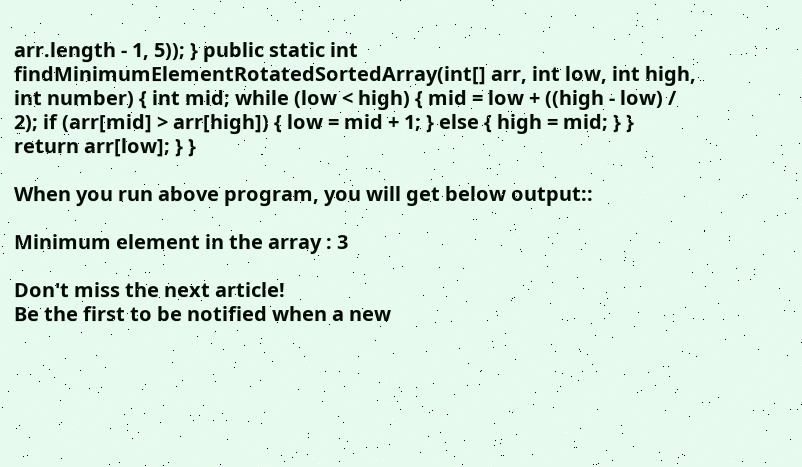arr.length - 1, 5)); } public static int findMinimumElementRotatedSortedArray(int[] arr, int low, int high, int number) { int mid; while (low < high) { mid = low + ((high - low) / 2); if (arr[mid] > arr[high]) { low = mid + 1; } else { high = mid; } } return arr[low]; } }

When you run above program, you will get below output::

Minimum element in the array : 3

Don't miss the next article!
Be the first to be notified when a new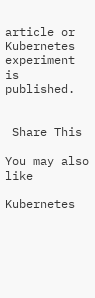article or Kubernetes experiment is published.


 Share This

You may also like

Kubernetes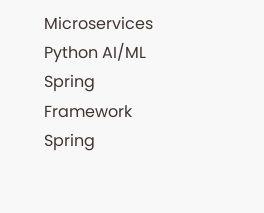Microservices
Python AI/ML
Spring Framework Spring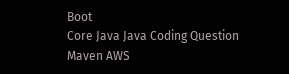Boot
Core Java Java Coding Question
Maven AWS